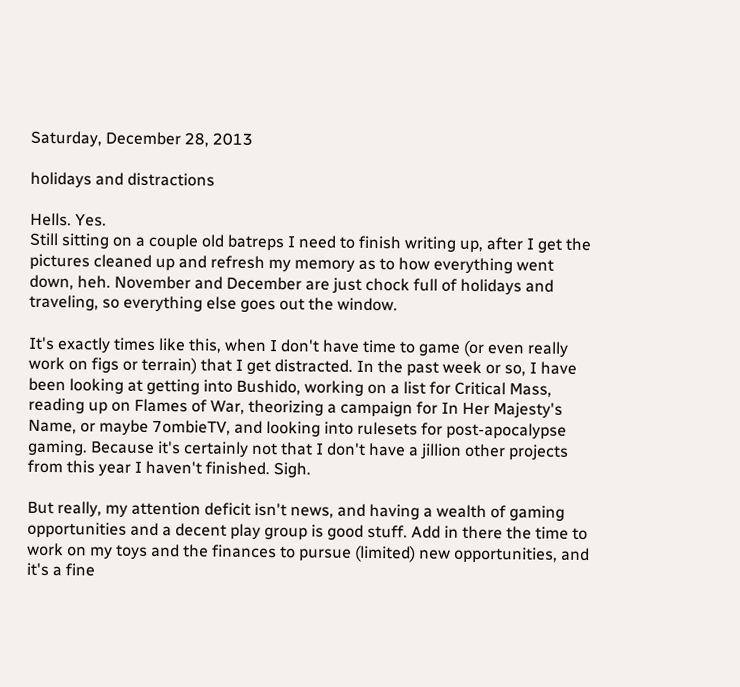Saturday, December 28, 2013

holidays and distractions

Hells. Yes.
Still sitting on a couple old batreps I need to finish writing up, after I get the pictures cleaned up and refresh my memory as to how everything went down, heh. November and December are just chock full of holidays and traveling, so everything else goes out the window.

It's exactly times like this, when I don't have time to game (or even really work on figs or terrain) that I get distracted. In the past week or so, I have been looking at getting into Bushido, working on a list for Critical Mass, reading up on Flames of War, theorizing a campaign for In Her Majesty's Name, or maybe 7ombieTV, and looking into rulesets for post-apocalypse gaming. Because it's certainly not that I don't have a jillion other projects from this year I haven't finished. Sigh.

But really, my attention deficit isn't news, and having a wealth of gaming opportunities and a decent play group is good stuff. Add in there the time to work on my toys and the finances to pursue (limited) new opportunities, and it's a fine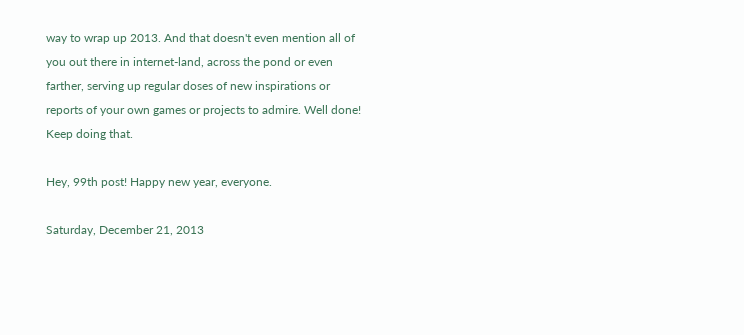way to wrap up 2013. And that doesn't even mention all of you out there in internet-land, across the pond or even farther, serving up regular doses of new inspirations or reports of your own games or projects to admire. Well done! Keep doing that.

Hey, 99th post! Happy new year, everyone.

Saturday, December 21, 2013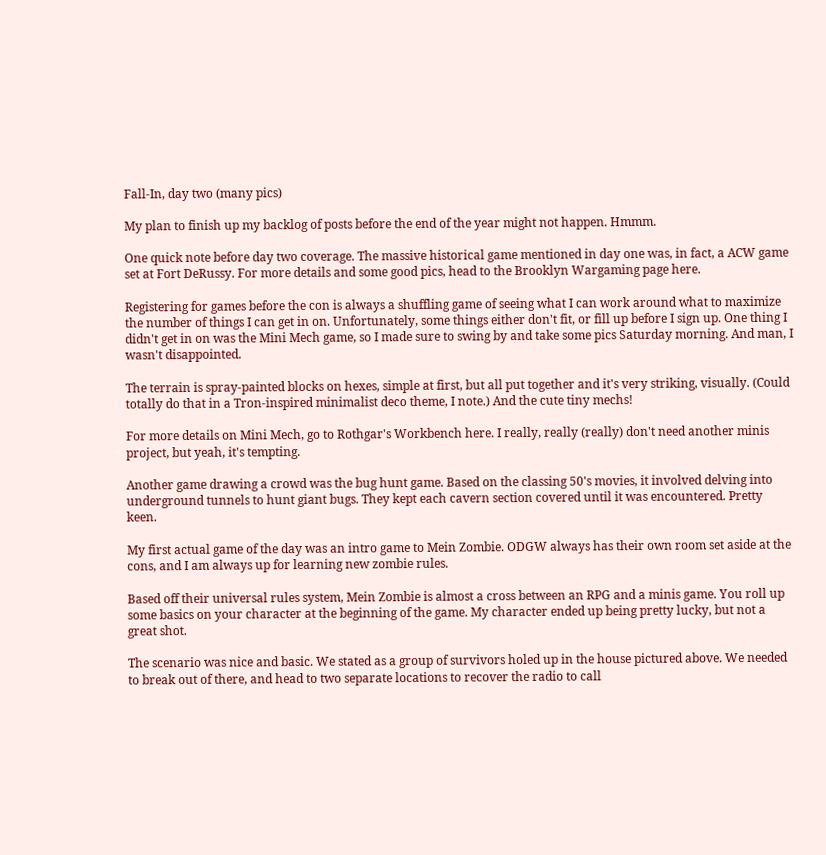Fall-In, day two (many pics)

My plan to finish up my backlog of posts before the end of the year might not happen. Hmmm.

One quick note before day two coverage. The massive historical game mentioned in day one was, in fact, a ACW game set at Fort DeRussy. For more details and some good pics, head to the Brooklyn Wargaming page here.

Registering for games before the con is always a shuffling game of seeing what I can work around what to maximize the number of things I can get in on. Unfortunately, some things either don't fit, or fill up before I sign up. One thing I didn't get in on was the Mini Mech game, so I made sure to swing by and take some pics Saturday morning. And man, I wasn't disappointed.

The terrain is spray-painted blocks on hexes, simple at first, but all put together and it's very striking, visually. (Could totally do that in a Tron-inspired minimalist deco theme, I note.) And the cute tiny mechs!

For more details on Mini Mech, go to Rothgar's Workbench here. I really, really (really) don't need another minis project, but yeah, it's tempting.

Another game drawing a crowd was the bug hunt game. Based on the classing 50's movies, it involved delving into underground tunnels to hunt giant bugs. They kept each cavern section covered until it was encountered. Pretty keen.

My first actual game of the day was an intro game to Mein Zombie. ODGW always has their own room set aside at the cons, and I am always up for learning new zombie rules.

Based off their universal rules system, Mein Zombie is almost a cross between an RPG and a minis game. You roll up some basics on your character at the beginning of the game. My character ended up being pretty lucky, but not a great shot.

The scenario was nice and basic. We stated as a group of survivors holed up in the house pictured above. We needed to break out of there, and head to two separate locations to recover the radio to call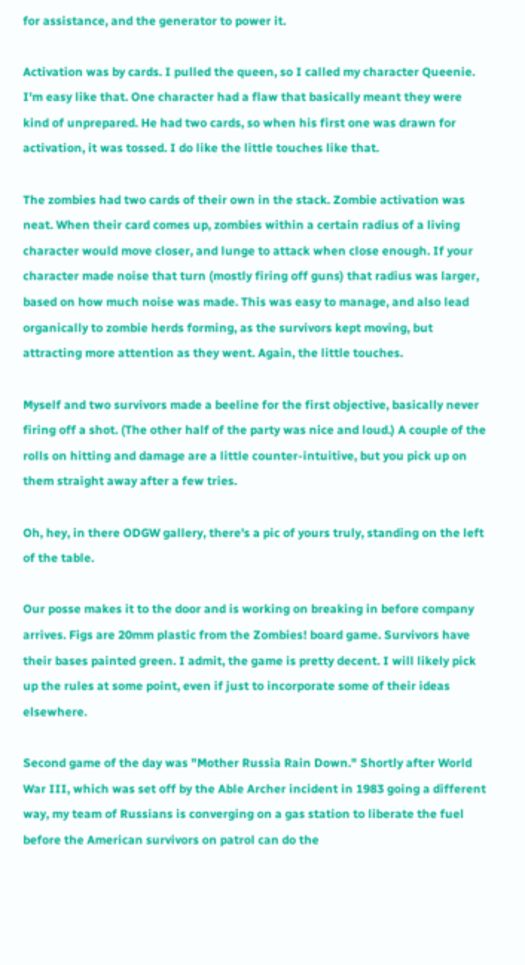for assistance, and the generator to power it.

Activation was by cards. I pulled the queen, so I called my character Queenie. I'm easy like that. One character had a flaw that basically meant they were kind of unprepared. He had two cards, so when his first one was drawn for activation, it was tossed. I do like the little touches like that.

The zombies had two cards of their own in the stack. Zombie activation was neat. When their card comes up, zombies within a certain radius of a living character would move closer, and lunge to attack when close enough. If your character made noise that turn (mostly firing off guns) that radius was larger, based on how much noise was made. This was easy to manage, and also lead organically to zombie herds forming, as the survivors kept moving, but attracting more attention as they went. Again, the little touches.

Myself and two survivors made a beeline for the first objective, basically never firing off a shot. (The other half of the party was nice and loud.) A couple of the rolls on hitting and damage are a little counter-intuitive, but you pick up on them straight away after a few tries.

Oh, hey, in there ODGW gallery, there's a pic of yours truly, standing on the left of the table.

Our posse makes it to the door and is working on breaking in before company arrives. Figs are 20mm plastic from the Zombies! board game. Survivors have their bases painted green. I admit, the game is pretty decent. I will likely pick up the rules at some point, even if just to incorporate some of their ideas elsewhere.

Second game of the day was "Mother Russia Rain Down." Shortly after World War III, which was set off by the Able Archer incident in 1983 going a different way, my team of Russians is converging on a gas station to liberate the fuel before the American survivors on patrol can do the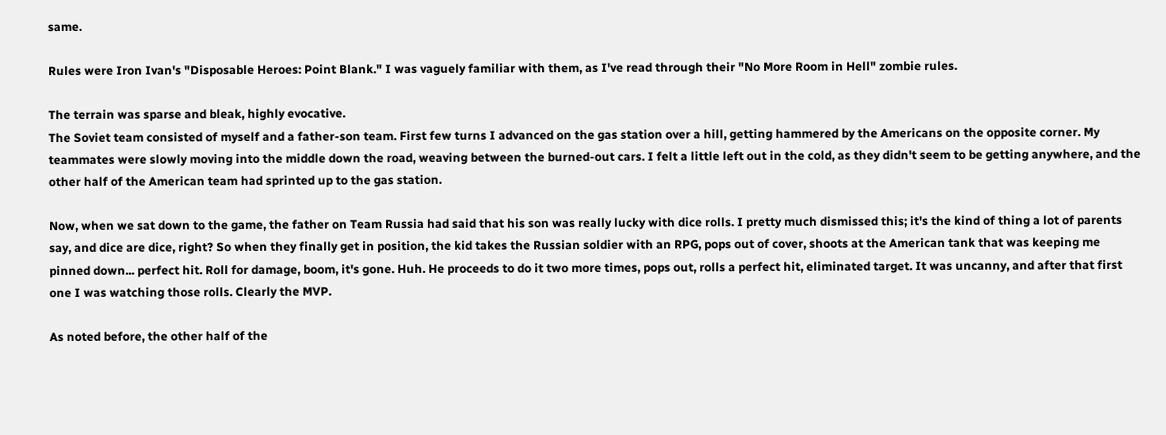same.

Rules were Iron Ivan's "Disposable Heroes: Point Blank." I was vaguely familiar with them, as I've read through their "No More Room in Hell" zombie rules.

The terrain was sparse and bleak, highly evocative.
The Soviet team consisted of myself and a father-son team. First few turns I advanced on the gas station over a hill, getting hammered by the Americans on the opposite corner. My teammates were slowly moving into the middle down the road, weaving between the burned-out cars. I felt a little left out in the cold, as they didn't seem to be getting anywhere, and the other half of the American team had sprinted up to the gas station.

Now, when we sat down to the game, the father on Team Russia had said that his son was really lucky with dice rolls. I pretty much dismissed this; it's the kind of thing a lot of parents say, and dice are dice, right? So when they finally get in position, the kid takes the Russian soldier with an RPG, pops out of cover, shoots at the American tank that was keeping me pinned down... perfect hit. Roll for damage, boom, it's gone. Huh. He proceeds to do it two more times, pops out, rolls a perfect hit, eliminated target. It was uncanny, and after that first one I was watching those rolls. Clearly the MVP.

As noted before, the other half of the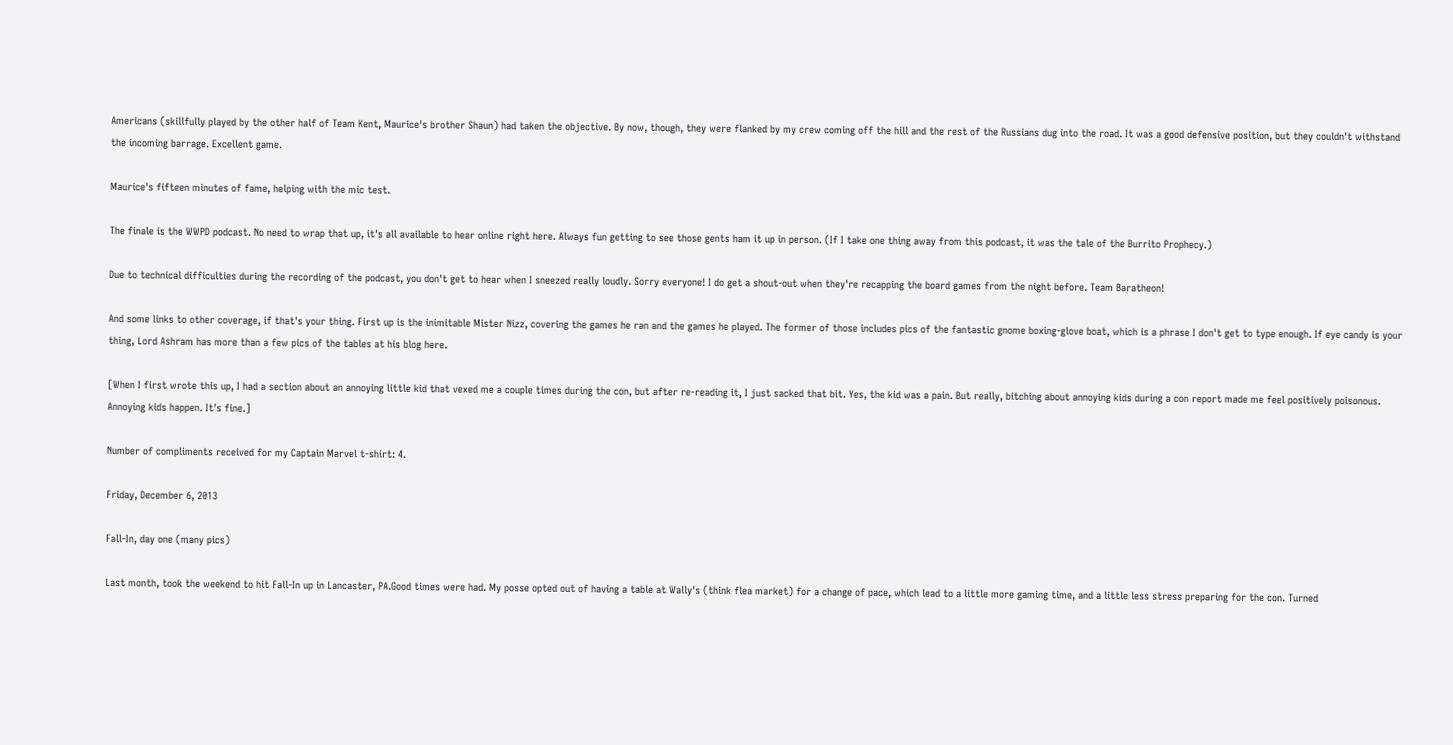Americans (skillfully played by the other half of Team Kent, Maurice's brother Shaun) had taken the objective. By now, though, they were flanked by my crew coming off the hill and the rest of the Russians dug into the road. It was a good defensive position, but they couldn't withstand the incoming barrage. Excellent game.

Maurice's fifteen minutes of fame, helping with the mic test.

The finale is the WWPD podcast. No need to wrap that up, it's all available to hear online right here. Always fun getting to see those gents ham it up in person. (If I take one thing away from this podcast, it was the tale of the Burrito Prophecy.)

Due to technical difficulties during the recording of the podcast, you don't get to hear when I sneezed really loudly. Sorry everyone! I do get a shout-out when they're recapping the board games from the night before. Team Baratheon!

And some links to other coverage, if that's your thing. First up is the inimitable Mister Nizz, covering the games he ran and the games he played. The former of those includes pics of the fantastic gnome boxing-glove boat, which is a phrase I don't get to type enough. If eye candy is your thing, Lord Ashram has more than a few pics of the tables at his blog here.

[When I first wrote this up, I had a section about an annoying little kid that vexed me a couple times during the con, but after re-reading it, I just sacked that bit. Yes, the kid was a pain. But really, bitching about annoying kids during a con report made me feel positively poisonous. Annoying kids happen. It's fine.]

Number of compliments received for my Captain Marvel t-shirt: 4.

Friday, December 6, 2013

Fall-In, day one (many pics)

Last month, took the weekend to hit Fall-In up in Lancaster, PA.Good times were had. My posse opted out of having a table at Wally's (think flea market) for a change of pace, which lead to a little more gaming time, and a little less stress preparing for the con. Turned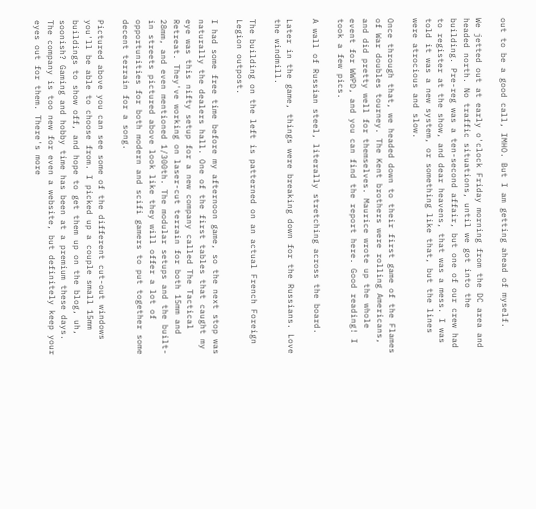out to be a good call, IMHO. But I am getting ahead of myself.

We jetted out at early o'clock Friday morning from the DC area and headed north. No traffic situations, until we got into the building. Pre-reg was a ten-second affair, but one of our crew had to register at the show, and dear heavens, that was a mess. I was told it was a new system, or something like that, but the lines were atrocious and slow.

Once through that, we headed down to their first game of the Flames of War doubles tourney. The Kent brothers were rolling Americans, and did pretty well for themselves. Maurice wrote up the whole event for WWPD, and you can find the report here. Good reading! I took a few pics.

A wall of Russian steel, literally stretching across the board.

Later in the game, things were breaking down for the Russians. Love the windmill.

The building on the left is patterned on an actual French Foreign Legion outpost.

I had some free time before my afternoon game, so the next stop was naturally the dealers hall. One of the first tables that caught my eye was this nifty setup for a new company called The Tactical Retreat. They've working on laser-cut terrain for both 15mm and 28mm, and even mentioned 1/300th. The modular setups and the built-in streets pictured above look like they will offer a lot of opportunities for both modern and scifi gamers to put together some decent terrain for a song.

Pictured above you can see some of the different cut-out windows you'll be able to choose from. I picked up a couple small 15mm buildings to show off, and hope to get them up on the blog, uh, soonish? Gaming and hobby time has been at a premium these days. The company is too new for even a website, but definitely keep your eyes out for them. There's more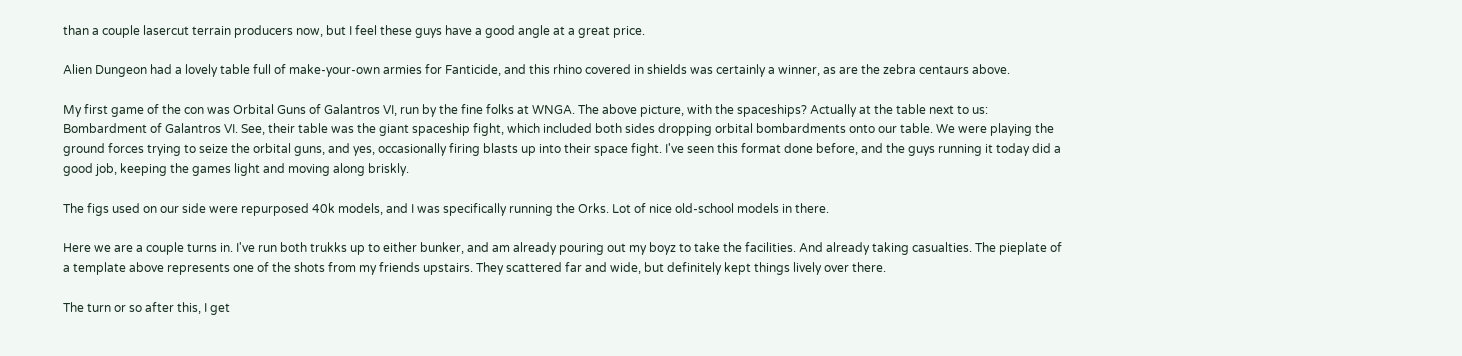than a couple lasercut terrain producers now, but I feel these guys have a good angle at a great price.

Alien Dungeon had a lovely table full of make-your-own armies for Fanticide, and this rhino covered in shields was certainly a winner, as are the zebra centaurs above.

My first game of the con was Orbital Guns of Galantros VI, run by the fine folks at WNGA. The above picture, with the spaceships? Actually at the table next to us: Bombardment of Galantros VI. See, their table was the giant spaceship fight, which included both sides dropping orbital bombardments onto our table. We were playing the ground forces trying to seize the orbital guns, and yes, occasionally firing blasts up into their space fight. I've seen this format done before, and the guys running it today did a good job, keeping the games light and moving along briskly.

The figs used on our side were repurposed 40k models, and I was specifically running the Orks. Lot of nice old-school models in there.

Here we are a couple turns in. I've run both trukks up to either bunker, and am already pouring out my boyz to take the facilities. And already taking casualties. The pieplate of a template above represents one of the shots from my friends upstairs. They scattered far and wide, but definitely kept things lively over there.

The turn or so after this, I get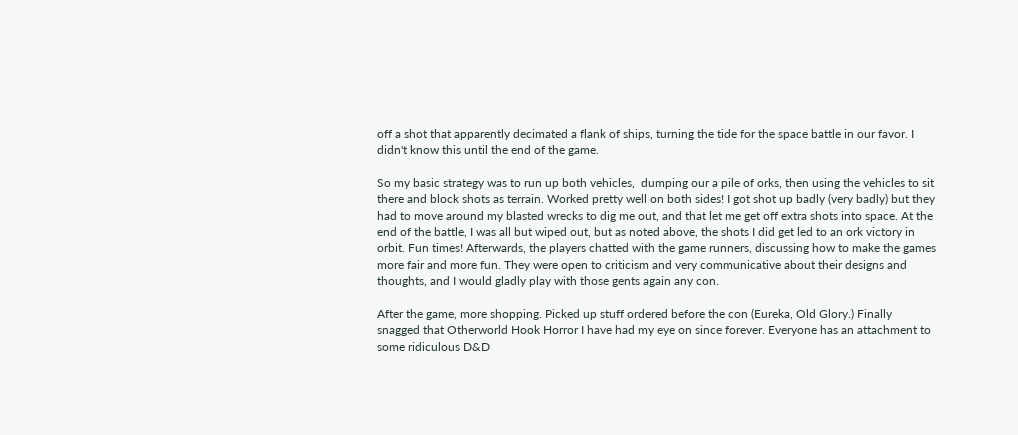off a shot that apparently decimated a flank of ships, turning the tide for the space battle in our favor. I didn't know this until the end of the game.

So my basic strategy was to run up both vehicles,  dumping our a pile of orks, then using the vehicles to sit there and block shots as terrain. Worked pretty well on both sides! I got shot up badly (very badly) but they had to move around my blasted wrecks to dig me out, and that let me get off extra shots into space. At the end of the battle, I was all but wiped out, but as noted above, the shots I did get led to an ork victory in orbit. Fun times! Afterwards, the players chatted with the game runners, discussing how to make the games more fair and more fun. They were open to criticism and very communicative about their designs and thoughts, and I would gladly play with those gents again any con.

After the game, more shopping. Picked up stuff ordered before the con (Eureka, Old Glory.) Finally snagged that Otherworld Hook Horror I have had my eye on since forever. Everyone has an attachment to some ridiculous D&D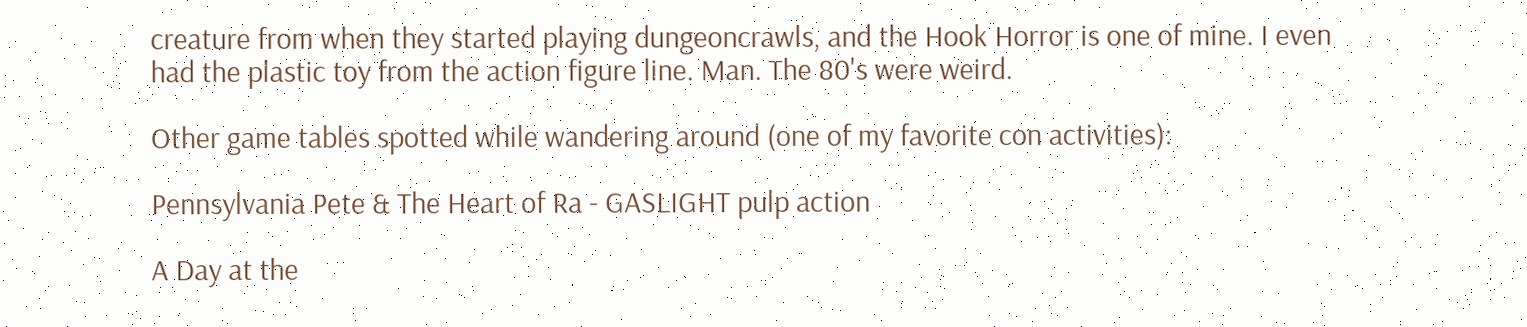creature from when they started playing dungeoncrawls, and the Hook Horror is one of mine. I even had the plastic toy from the action figure line. Man. The 80's were weird.

Other game tables spotted while wandering around (one of my favorite con activities):

Pennsylvania Pete & The Heart of Ra - GASLIGHT pulp action

A Day at the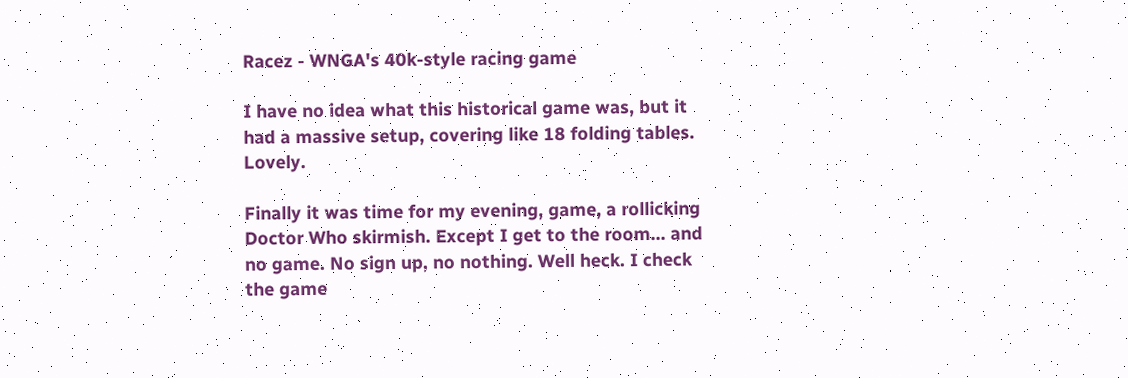Racez - WNGA's 40k-style racing game

I have no idea what this historical game was, but it had a massive setup, covering like 18 folding tables. Lovely.

Finally it was time for my evening, game, a rollicking Doctor Who skirmish. Except I get to the room... and no game. No sign up, no nothing. Well heck. I check the game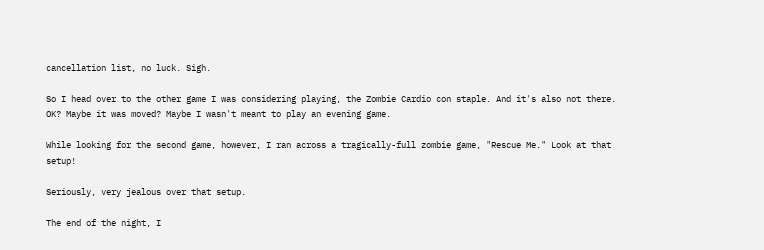cancellation list, no luck. Sigh.

So I head over to the other game I was considering playing, the Zombie Cardio con staple. And it's also not there. OK? Maybe it was moved? Maybe I wasn't meant to play an evening game.

While looking for the second game, however, I ran across a tragically-full zombie game, "Rescue Me." Look at that setup!

Seriously, very jealous over that setup.

The end of the night, I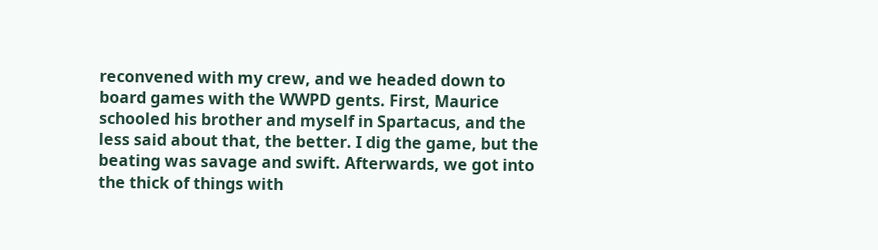reconvened with my crew, and we headed down to board games with the WWPD gents. First, Maurice schooled his brother and myself in Spartacus, and the less said about that, the better. I dig the game, but the beating was savage and swift. Afterwards, we got into the thick of things with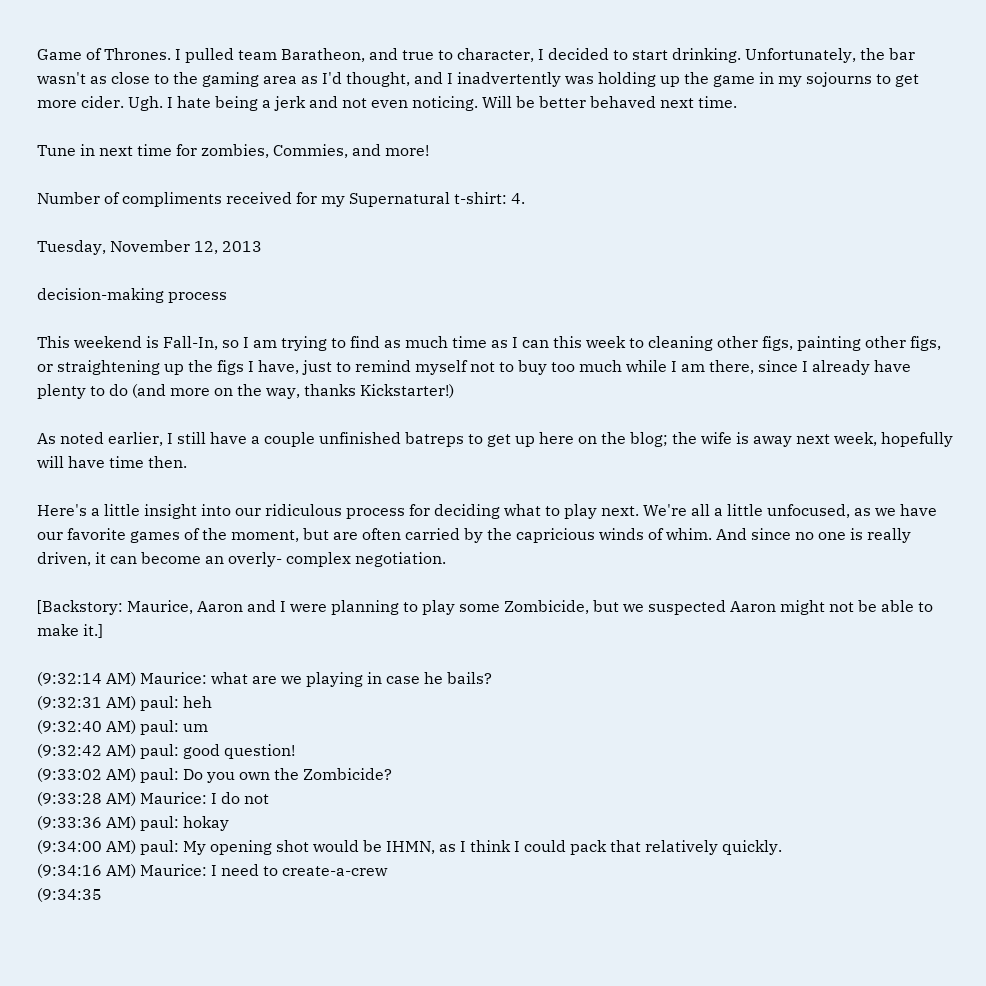Game of Thrones. I pulled team Baratheon, and true to character, I decided to start drinking. Unfortunately, the bar wasn't as close to the gaming area as I'd thought, and I inadvertently was holding up the game in my sojourns to get more cider. Ugh. I hate being a jerk and not even noticing. Will be better behaved next time.

Tune in next time for zombies, Commies, and more!

Number of compliments received for my Supernatural t-shirt: 4.

Tuesday, November 12, 2013

decision-making process

This weekend is Fall-In, so I am trying to find as much time as I can this week to cleaning other figs, painting other figs, or straightening up the figs I have, just to remind myself not to buy too much while I am there, since I already have plenty to do (and more on the way, thanks Kickstarter!)

As noted earlier, I still have a couple unfinished batreps to get up here on the blog; the wife is away next week, hopefully will have time then.

Here's a little insight into our ridiculous process for deciding what to play next. We're all a little unfocused, as we have our favorite games of the moment, but are often carried by the capricious winds of whim. And since no one is really driven, it can become an overly- complex negotiation.

[Backstory: Maurice, Aaron and I were planning to play some Zombicide, but we suspected Aaron might not be able to make it.]

(9:32:14 AM) Maurice: what are we playing in case he bails?
(9:32:31 AM) paul: heh
(9:32:40 AM) paul: um
(9:32:42 AM) paul: good question!
(9:33:02 AM) paul: Do you own the Zombicide?
(9:33:28 AM) Maurice: I do not
(9:33:36 AM) paul: hokay
(9:34:00 AM) paul: My opening shot would be IHMN, as I think I could pack that relatively quickly.
(9:34:16 AM) Maurice: I need to create-a-crew
(9:34:35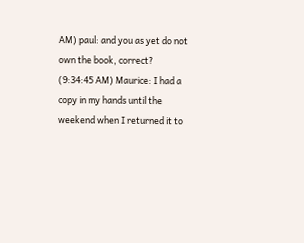AM) paul: and you as yet do not own the book, correct?
(9:34:45 AM) Maurice: I had a copy in my hands until the weekend when I returned it to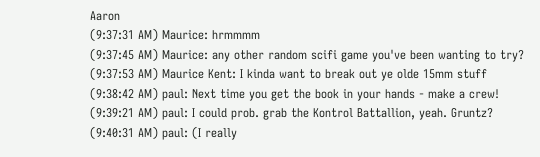Aaron
(9:37:31 AM) Maurice: hrmmmm
(9:37:45 AM) Maurice: any other random scifi game you've been wanting to try?
(9:37:53 AM) Maurice Kent: I kinda want to break out ye olde 15mm stuff
(9:38:42 AM) paul: Next time you get the book in your hands - make a crew!
(9:39:21 AM) paul: I could prob. grab the Kontrol Battallion, yeah. Gruntz?
(9:40:31 AM) paul: (I really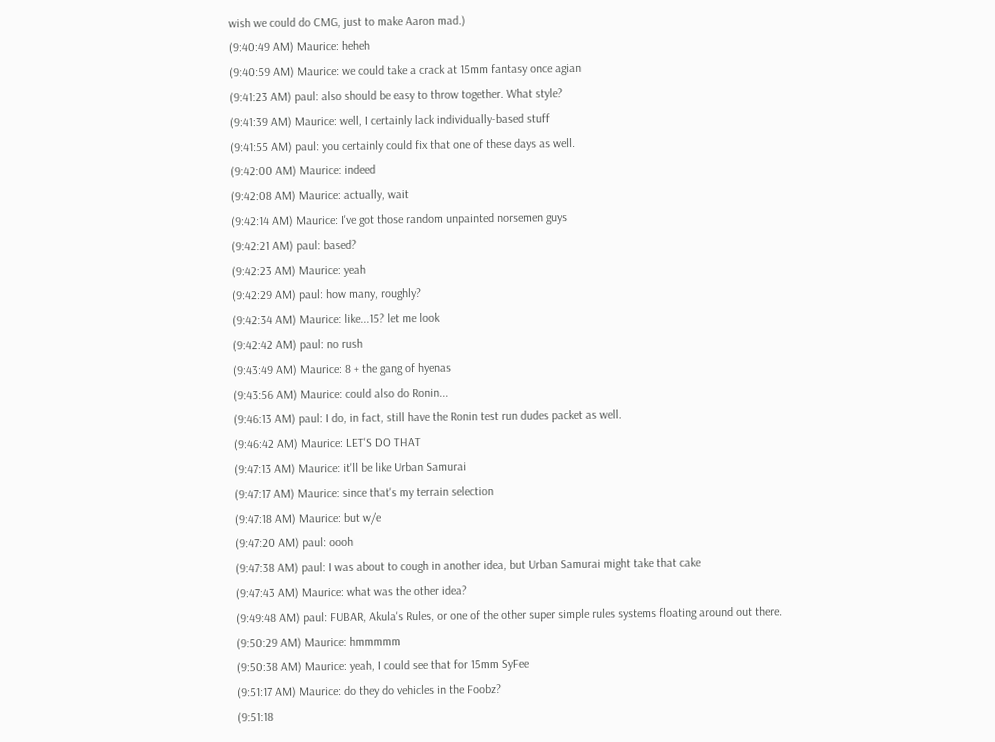wish we could do CMG, just to make Aaron mad.)
(9:40:49 AM) Maurice: heheh
(9:40:59 AM) Maurice: we could take a crack at 15mm fantasy once agian
(9:41:23 AM) paul: also should be easy to throw together. What style?
(9:41:39 AM) Maurice: well, I certainly lack individually-based stuff
(9:41:55 AM) paul: you certainly could fix that one of these days as well.
(9:42:00 AM) Maurice: indeed
(9:42:08 AM) Maurice: actually, wait
(9:42:14 AM) Maurice: I've got those random unpainted norsemen guys
(9:42:21 AM) paul: based?
(9:42:23 AM) Maurice: yeah
(9:42:29 AM) paul: how many, roughly?
(9:42:34 AM) Maurice: like...15? let me look
(9:42:42 AM) paul: no rush
(9:43:49 AM) Maurice: 8 + the gang of hyenas
(9:43:56 AM) Maurice: could also do Ronin...
(9:46:13 AM) paul: I do, in fact, still have the Ronin test run dudes packet as well.
(9:46:42 AM) Maurice: LET'S DO THAT
(9:47:13 AM) Maurice: it'll be like Urban Samurai
(9:47:17 AM) Maurice: since that's my terrain selection
(9:47:18 AM) Maurice: but w/e
(9:47:20 AM) paul: oooh
(9:47:38 AM) paul: I was about to cough in another idea, but Urban Samurai might take that cake
(9:47:43 AM) Maurice: what was the other idea?
(9:49:48 AM) paul: FUBAR, Akula's Rules, or one of the other super simple rules systems floating around out there.
(9:50:29 AM) Maurice: hmmmmm
(9:50:38 AM) Maurice: yeah, I could see that for 15mm SyFee
(9:51:17 AM) Maurice: do they do vehicles in the Foobz?
(9:51:18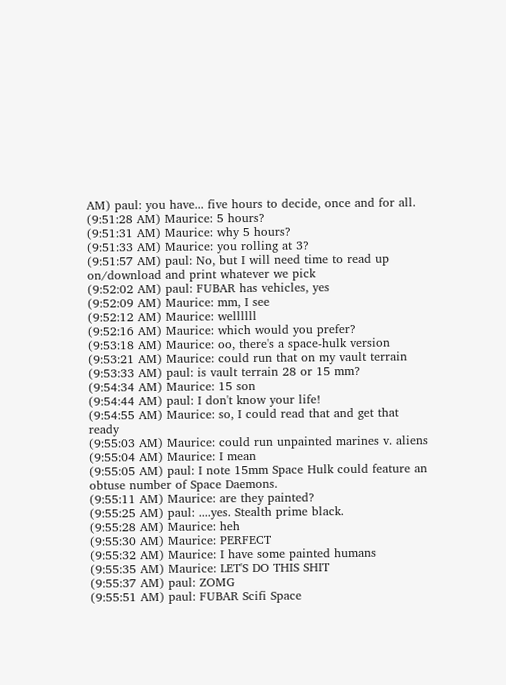AM) paul: you have... five hours to decide, once and for all.
(9:51:28 AM) Maurice: 5 hours?
(9:51:31 AM) Maurice: why 5 hours?
(9:51:33 AM) Maurice: you rolling at 3?
(9:51:57 AM) paul: No, but I will need time to read up on/download and print whatever we pick
(9:52:02 AM) paul: FUBAR has vehicles, yes
(9:52:09 AM) Maurice: mm, I see
(9:52:12 AM) Maurice: wellllll
(9:52:16 AM) Maurice: which would you prefer?
(9:53:18 AM) Maurice: oo, there's a space-hulk version
(9:53:21 AM) Maurice: could run that on my vault terrain
(9:53:33 AM) paul: is vault terrain 28 or 15 mm?
(9:54:34 AM) Maurice: 15 son
(9:54:44 AM) paul: I don't know your life!
(9:54:55 AM) Maurice: so, I could read that and get that ready
(9:55:03 AM) Maurice: could run unpainted marines v. aliens
(9:55:04 AM) Maurice: I mean
(9:55:05 AM) paul: I note 15mm Space Hulk could feature an obtuse number of Space Daemons.
(9:55:11 AM) Maurice: are they painted?
(9:55:25 AM) paul: ....yes. Stealth prime black.
(9:55:28 AM) Maurice: heh
(9:55:30 AM) Maurice: PERFECT
(9:55:32 AM) Maurice: I have some painted humans
(9:55:35 AM) Maurice: LET'S DO THIS SHIT
(9:55:37 AM) paul: ZOMG
(9:55:51 AM) paul: FUBAR Scifi Space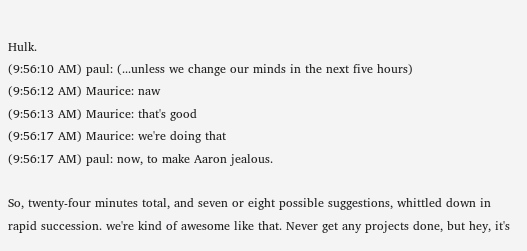Hulk.
(9:56:10 AM) paul: (...unless we change our minds in the next five hours)
(9:56:12 AM) Maurice: naw
(9:56:13 AM) Maurice: that's good
(9:56:17 AM) Maurice: we're doing that
(9:56:17 AM) paul: now, to make Aaron jealous.

So, twenty-four minutes total, and seven or eight possible suggestions, whittled down in rapid succession. we're kind of awesome like that. Never get any projects done, but hey, it's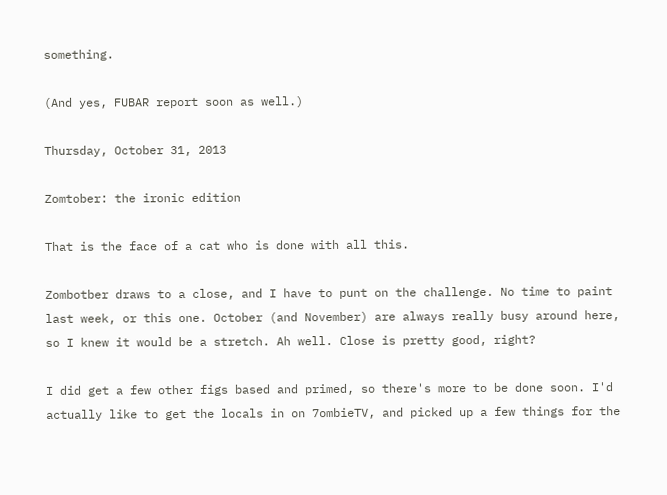something.

(And yes, FUBAR report soon as well.)

Thursday, October 31, 2013

Zomtober: the ironic edition

That is the face of a cat who is done with all this.

Zombotber draws to a close, and I have to punt on the challenge. No time to paint last week, or this one. October (and November) are always really busy around here, so I knew it would be a stretch. Ah well. Close is pretty good, right?

I did get a few other figs based and primed, so there's more to be done soon. I'd actually like to get the locals in on 7ombieTV, and picked up a few things for the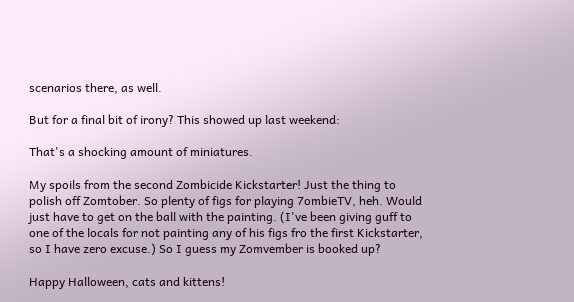scenarios there, as well.

But for a final bit of irony? This showed up last weekend:

That's a shocking amount of miniatures.

My spoils from the second Zombicide Kickstarter! Just the thing to polish off Zomtober. So plenty of figs for playing 7ombieTV, heh. Would just have to get on the ball with the painting. (I've been giving guff to one of the locals for not painting any of his figs fro the first Kickstarter, so I have zero excuse.) So I guess my Zomvember is booked up?

Happy Halloween, cats and kittens!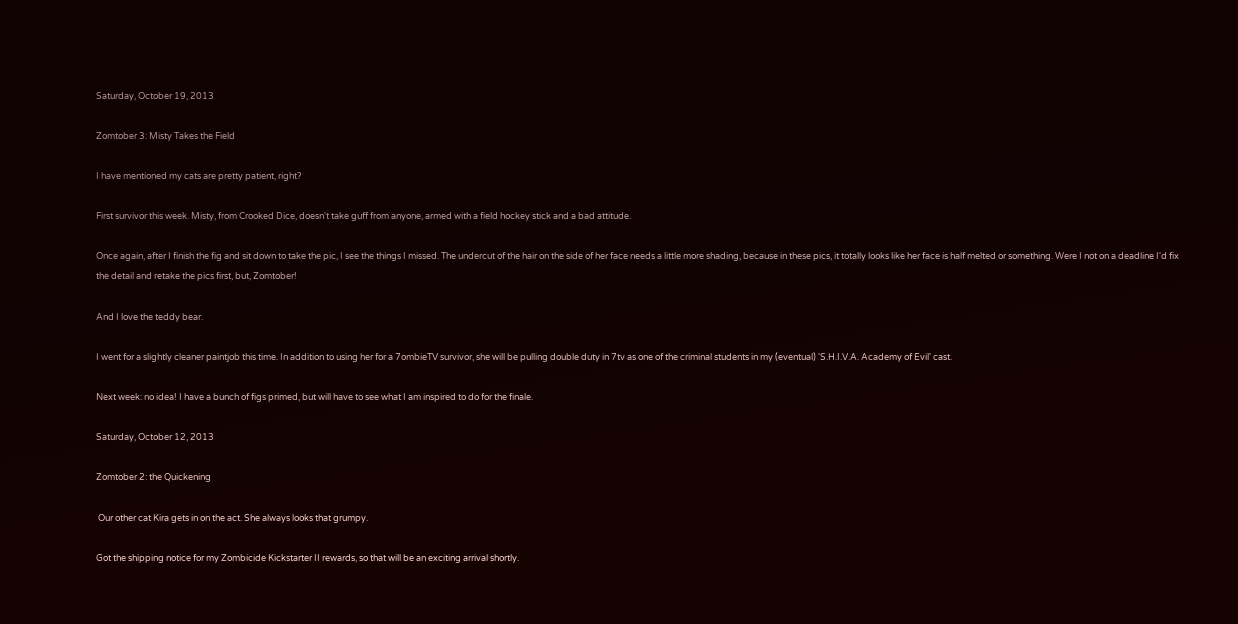Saturday, October 19, 2013

Zomtober 3: Misty Takes the Field

I have mentioned my cats are pretty patient, right?

First survivor this week. Misty, from Crooked Dice, doesn't take guff from anyone, armed with a field hockey stick and a bad attitude.

Once again, after I finish the fig and sit down to take the pic, I see the things I missed. The undercut of the hair on the side of her face needs a little more shading, because in these pics, it totally looks like her face is half melted or something. Were I not on a deadline I'd fix the detail and retake the pics first, but, Zomtober!

And I love the teddy bear.

I went for a slightly cleaner paintjob this time. In addition to using her for a 7ombieTV survivor, she will be pulling double duty in 7tv as one of the criminal students in my (eventual) 'S.H.I.V.A. Academy of Evil' cast.

Next week: no idea! I have a bunch of figs primed, but will have to see what I am inspired to do for the finale.

Saturday, October 12, 2013

Zomtober 2: the Quickening

 Our other cat Kira gets in on the act. She always looks that grumpy.

Got the shipping notice for my Zombicide Kickstarter II rewards, so that will be an exciting arrival shortly.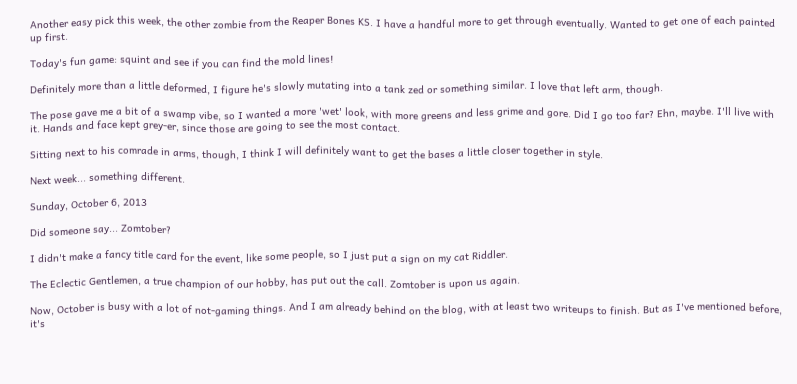Another easy pick this week, the other zombie from the Reaper Bones KS. I have a handful more to get through eventually. Wanted to get one of each painted up first.

Today's fun game: squint and see if you can find the mold lines!

Definitely more than a little deformed, I figure he's slowly mutating into a tank zed or something similar. I love that left arm, though.

The pose gave me a bit of a swamp vibe, so I wanted a more 'wet' look, with more greens and less grime and gore. Did I go too far? Ehn, maybe. I'll live with it. Hands and face kept grey-er, since those are going to see the most contact.

Sitting next to his comrade in arms, though, I think I will definitely want to get the bases a little closer together in style.

Next week... something different.

Sunday, October 6, 2013

Did someone say... Zomtober?

I didn't make a fancy title card for the event, like some people, so I just put a sign on my cat Riddler.

The Eclectic Gentlemen, a true champion of our hobby, has put out the call. Zomtober is upon us again.

Now, October is busy with a lot of not-gaming things. And I am already behind on the blog, with at least two writeups to finish. But as I've mentioned before, it's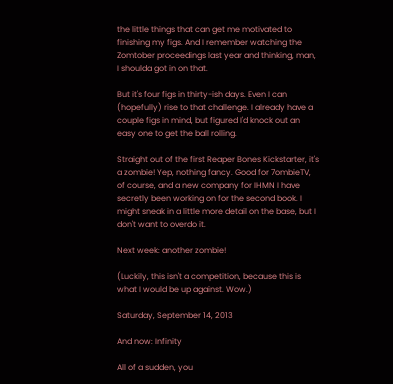the little things that can get me motivated to finishing my figs. And I remember watching the Zomtober proceedings last year and thinking, man, I shoulda got in on that.

But it's four figs in thirty-ish days. Even I can (hopefully) rise to that challenge. I already have a couple figs in mind, but figured I'd knock out an easy one to get the ball rolling.

Straight out of the first Reaper Bones Kickstarter, it's a zombie! Yep, nothing fancy. Good for 7ombieTV, of course, and a new company for IHMN I have secretly been working on for the second book. I might sneak in a little more detail on the base, but I don't want to overdo it.

Next week: another zombie!

(Luckily, this isn't a competition, because this is what I would be up against. Wow.)

Saturday, September 14, 2013

And now: Infinity

All of a sudden, you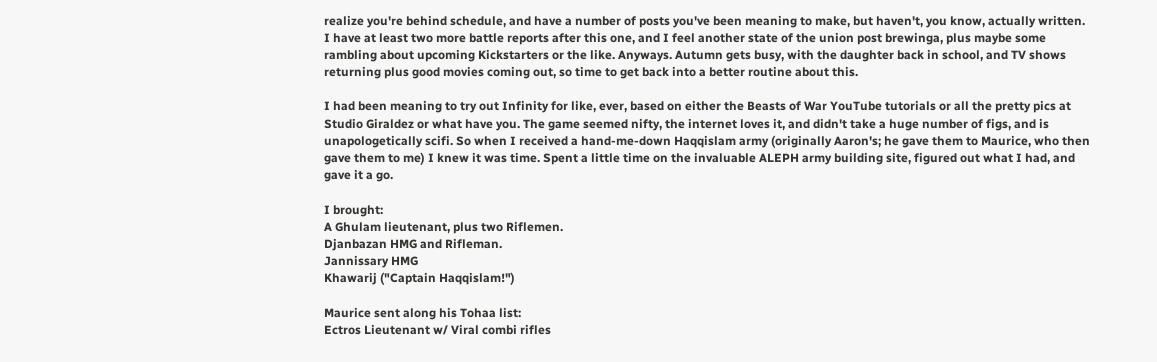realize you're behind schedule, and have a number of posts you've been meaning to make, but haven't, you know, actually written. I have at least two more battle reports after this one, and I feel another state of the union post brewinga, plus maybe some rambling about upcoming Kickstarters or the like. Anyways. Autumn gets busy, with the daughter back in school, and TV shows returning plus good movies coming out, so time to get back into a better routine about this.

I had been meaning to try out Infinity for like, ever, based on either the Beasts of War YouTube tutorials or all the pretty pics at Studio Giraldez or what have you. The game seemed nifty, the internet loves it, and didn't take a huge number of figs, and is unapologetically scifi. So when I received a hand-me-down Haqqislam army (originally Aaron's; he gave them to Maurice, who then gave them to me) I knew it was time. Spent a little time on the invaluable ALEPH army building site, figured out what I had, and gave it a go.

I brought:
A Ghulam lieutenant, plus two Riflemen.
Djanbazan HMG and Rifleman.
Jannissary HMG
Khawarij ("Captain Haqqislam!")

Maurice sent along his Tohaa list:
Ectros Lieutenant w/ Viral combi rifles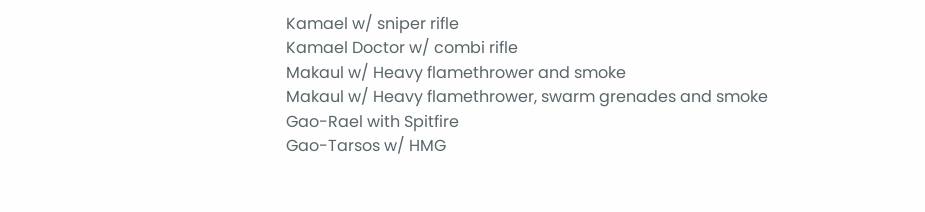Kamael w/ sniper rifle
Kamael Doctor w/ combi rifle
Makaul w/ Heavy flamethrower and smoke
Makaul w/ Heavy flamethrower, swarm grenades and smoke
Gao-Rael with Spitfire
Gao-Tarsos w/ HMG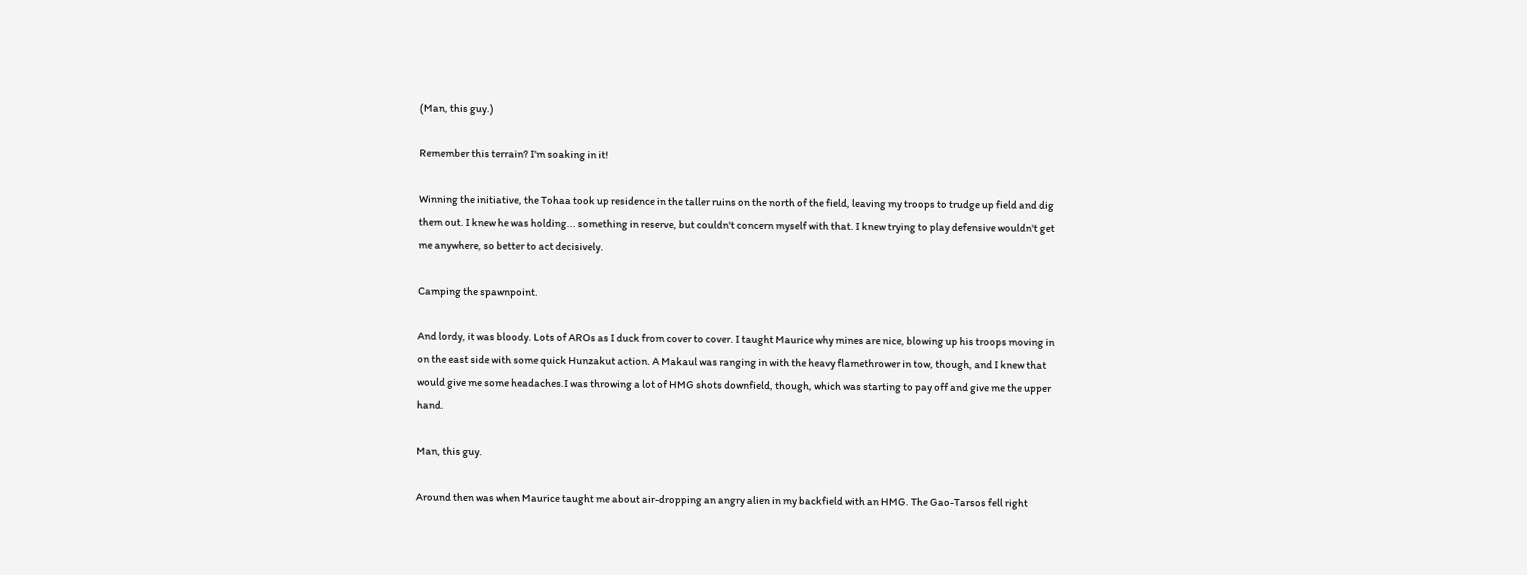(Man, this guy.)

Remember this terrain? I'm soaking in it!

Winning the initiative, the Tohaa took up residence in the taller ruins on the north of the field, leaving my troops to trudge up field and dig them out. I knew he was holding... something in reserve, but couldn't concern myself with that. I knew trying to play defensive wouldn't get me anywhere, so better to act decisively.

Camping the spawnpoint.

And lordy, it was bloody. Lots of AROs as I duck from cover to cover. I taught Maurice why mines are nice, blowing up his troops moving in on the east side with some quick Hunzakut action. A Makaul was ranging in with the heavy flamethrower in tow, though, and I knew that would give me some headaches.I was throwing a lot of HMG shots downfield, though, which was starting to pay off and give me the upper hand.

Man, this guy.

Around then was when Maurice taught me about air-dropping an angry alien in my backfield with an HMG. The Gao-Tarsos fell right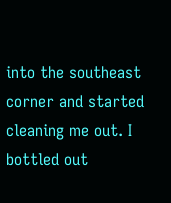into the southeast corner and started cleaning me out. I bottled out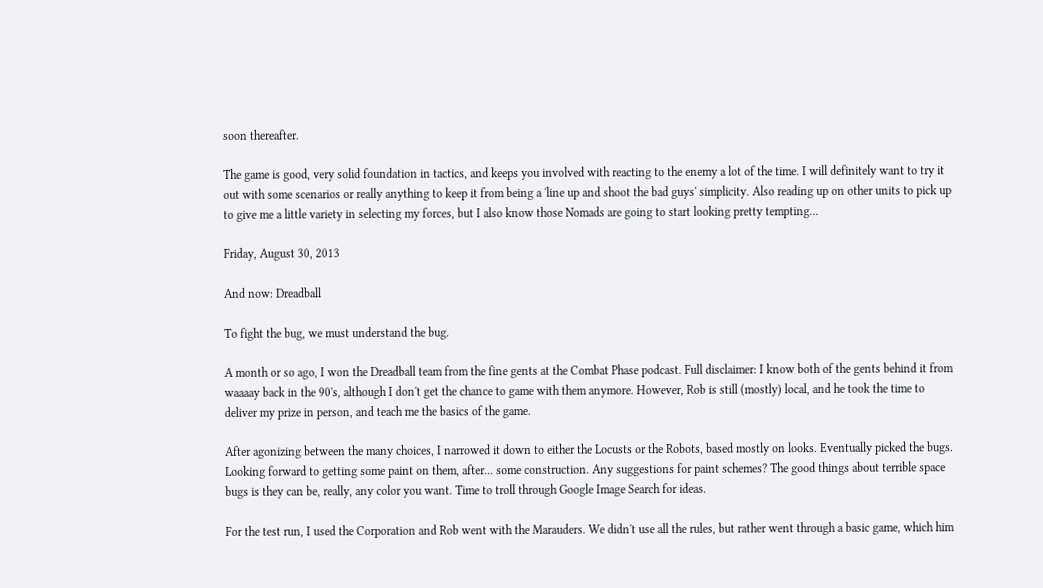soon thereafter.

The game is good, very solid foundation in tactics, and keeps you involved with reacting to the enemy a lot of the time. I will definitely want to try it out with some scenarios or really anything to keep it from being a 'line up and shoot the bad guys' simplicity. Also reading up on other units to pick up to give me a little variety in selecting my forces, but I also know those Nomads are going to start looking pretty tempting...

Friday, August 30, 2013

And now: Dreadball

To fight the bug, we must understand the bug.

A month or so ago, I won the Dreadball team from the fine gents at the Combat Phase podcast. Full disclaimer: I know both of the gents behind it from waaaay back in the 90's, although I don't get the chance to game with them anymore. However, Rob is still (mostly) local, and he took the time to deliver my prize in person, and teach me the basics of the game.

After agonizing between the many choices, I narrowed it down to either the Locusts or the Robots, based mostly on looks. Eventually picked the bugs. Looking forward to getting some paint on them, after... some construction. Any suggestions for paint schemes? The good things about terrible space bugs is they can be, really, any color you want. Time to troll through Google Image Search for ideas.

For the test run, I used the Corporation and Rob went with the Marauders. We didn't use all the rules, but rather went through a basic game, which him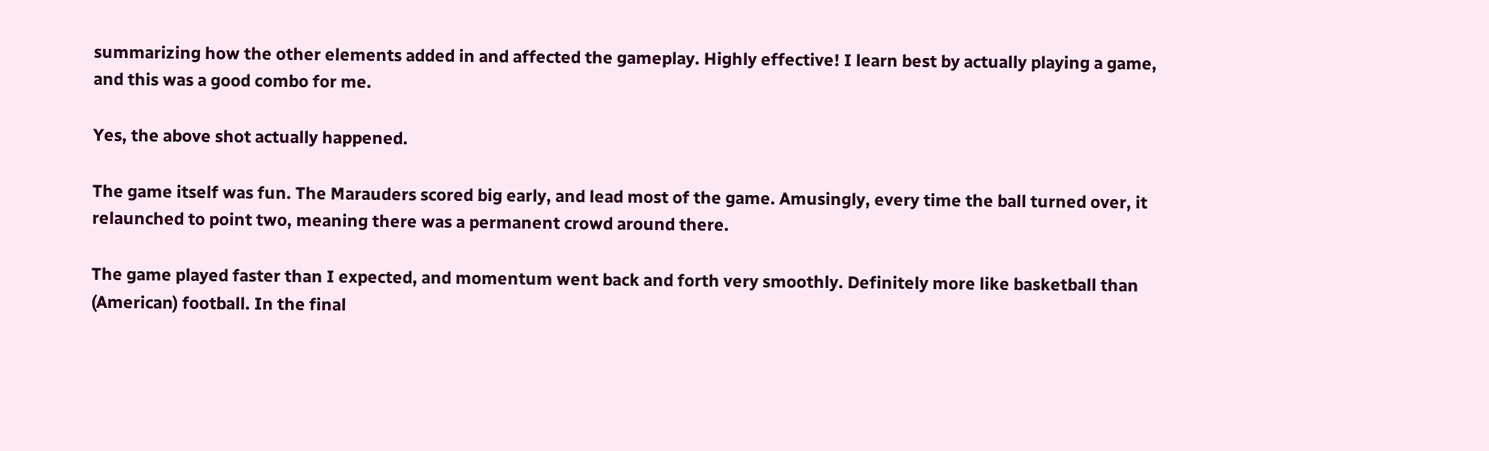summarizing how the other elements added in and affected the gameplay. Highly effective! I learn best by actually playing a game, and this was a good combo for me.

Yes, the above shot actually happened.

The game itself was fun. The Marauders scored big early, and lead most of the game. Amusingly, every time the ball turned over, it relaunched to point two, meaning there was a permanent crowd around there.

The game played faster than I expected, and momentum went back and forth very smoothly. Definitely more like basketball than (American) football. In the final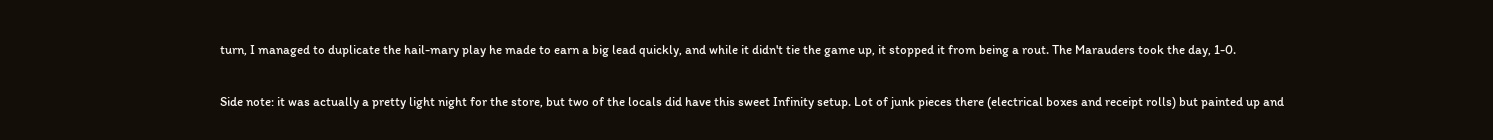turn, I managed to duplicate the hail-mary play he made to earn a big lead quickly, and while it didn't tie the game up, it stopped it from being a rout. The Marauders took the day, 1-0.

Side note: it was actually a pretty light night for the store, but two of the locals did have this sweet Infinity setup. Lot of junk pieces there (electrical boxes and receipt rolls) but painted up and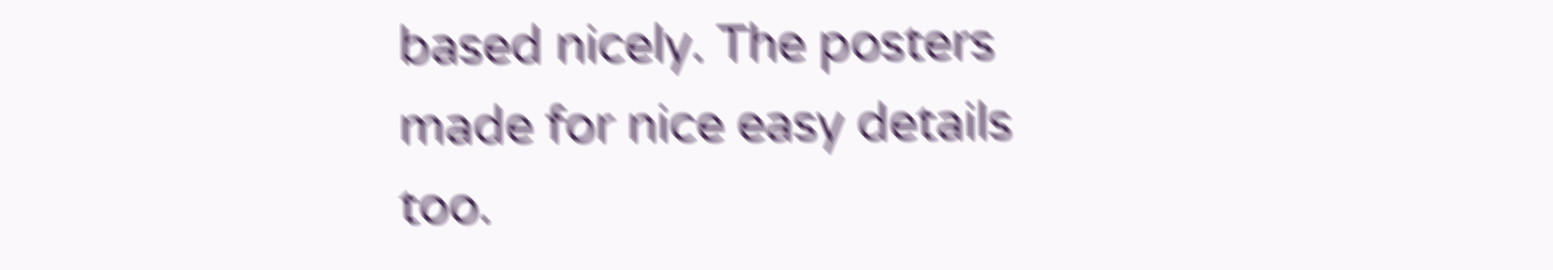based nicely. The posters made for nice easy details too.